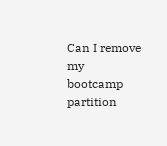Can I remove my bootcamp partition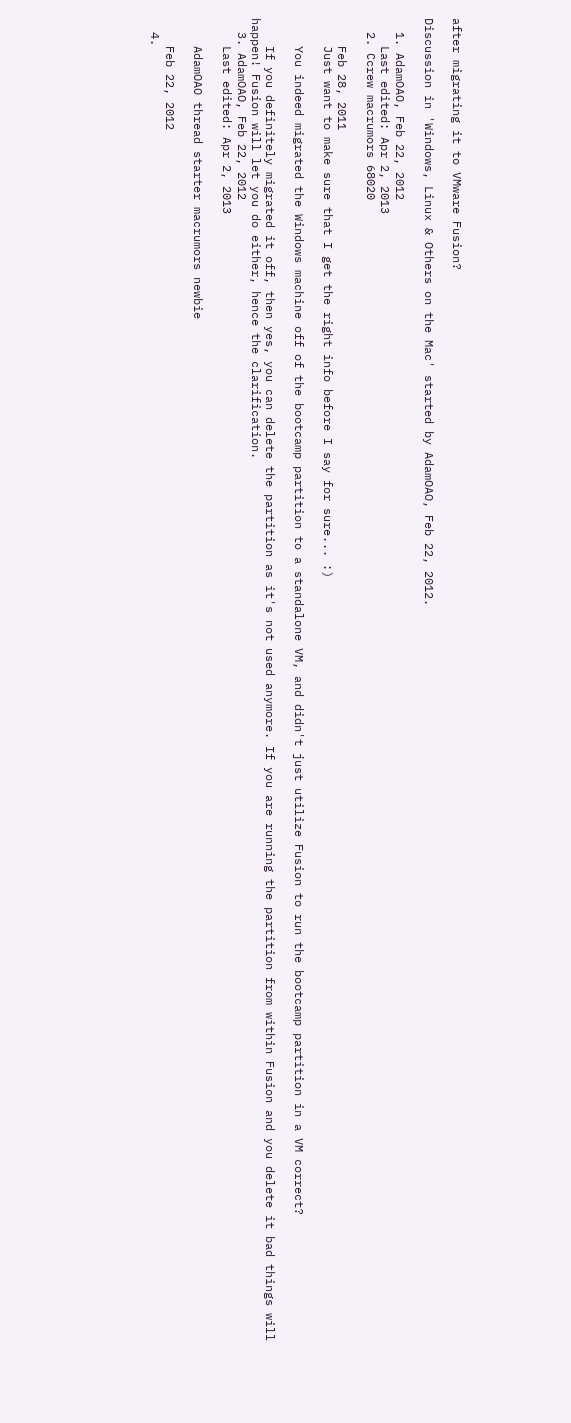after migrating it to VMware Fusion?

Discussion in 'Windows, Linux & Others on the Mac' started by AdamOAO, Feb 22, 2012.

  1. AdamOAO, Feb 22, 2012
    Last edited: Apr 2, 2013
  2. Ccrew macrumors 68020

    Feb 28, 2011
    Just want to make sure that I get the right info before I say for sure... :)

    You indeed migrated the Windows machine off of the bootcamp partition to a standalone VM, and didn't just utilize Fusion to run the bootcamp partition in a VM correct?

    If you definitely migrated it off, then yes, you can delete the partition as it's not used anymore. If you are running the partition from within Fusion and you delete it bad things will happen! Fusion will let you do either, hence the clarification.
  3. AdamOAO, Feb 22, 2012
    Last edited: Apr 2, 2013

    AdamOAO thread starter macrumors newbie

    Feb 22, 2012
  4.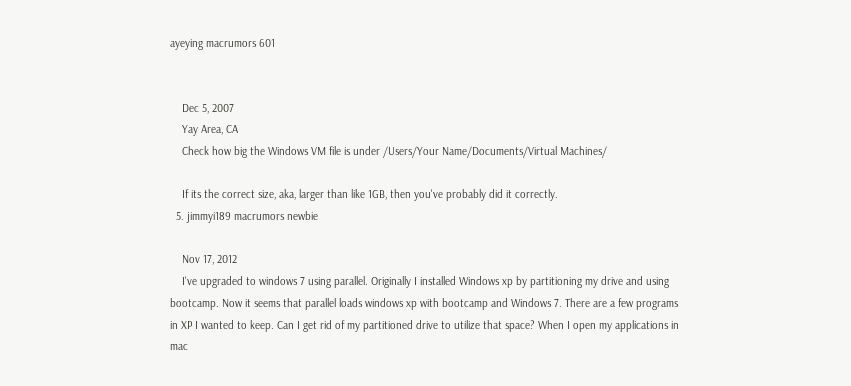ayeying macrumors 601


    Dec 5, 2007
    Yay Area, CA
    Check how big the Windows VM file is under /Users/Your Name/Documents/Virtual Machines/

    If its the correct size, aka, larger than like 1GB, then you've probably did it correctly.
  5. jimmyi189 macrumors newbie

    Nov 17, 2012
    I've upgraded to windows 7 using parallel. Originally I installed Windows xp by partitioning my drive and using bootcamp. Now it seems that parallel loads windows xp with bootcamp and Windows 7. There are a few programs in XP I wanted to keep. Can I get rid of my partitioned drive to utilize that space? When I open my applications in mac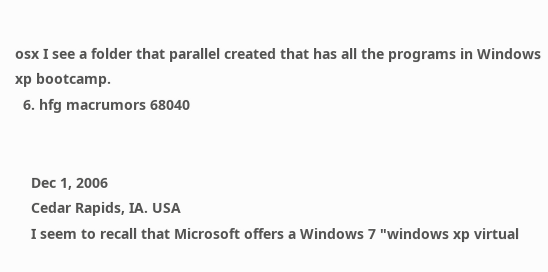osx I see a folder that parallel created that has all the programs in Windows xp bootcamp.
  6. hfg macrumors 68040


    Dec 1, 2006
    Cedar Rapids, IA. USA
    I seem to recall that Microsoft offers a Windows 7 "windows xp virtual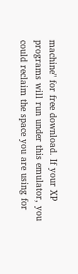machine" for free download. If your XP programs will run under this emulator, you could reclaim the space you are using for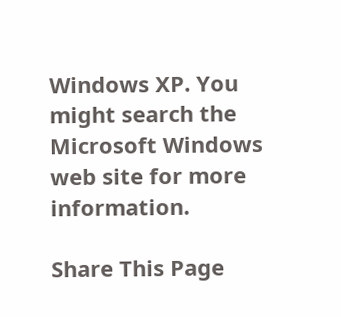Windows XP. You might search the Microsoft Windows web site for more information.

Share This Page